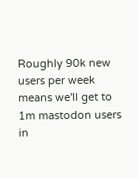Roughly 90k new users per week means we'll get to 1m mastodon users in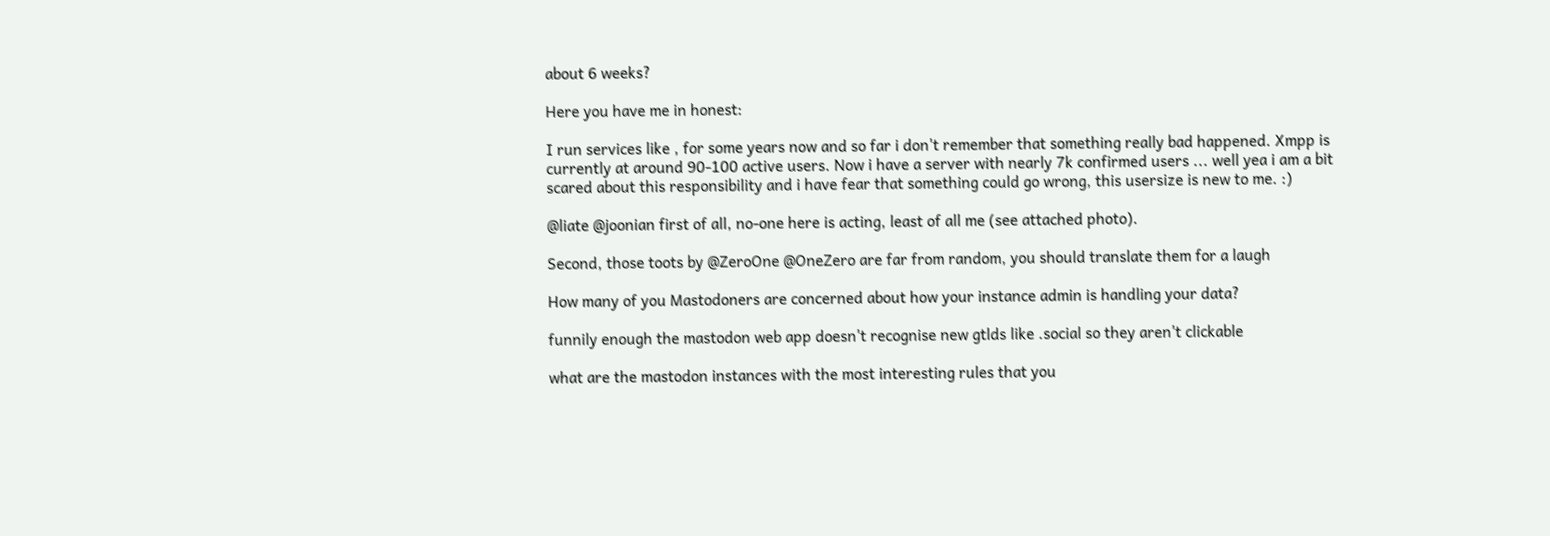about 6 weeks?

Here you have me in honest:

I run services like , for some years now and so far i don't remember that something really bad happened. Xmpp is currently at around 90-100 active users. Now i have a server with nearly 7k confirmed users ... well yea i am a bit scared about this responsibility and i have fear that something could go wrong, this usersize is new to me. :)

@liate @joonian first of all, no-one here is acting, least of all me (see attached photo).

Second, those toots by @ZeroOne @OneZero are far from random, you should translate them for a laugh

How many of you Mastodoners are concerned about how your instance admin is handling your data?

funnily enough the mastodon web app doesn't recognise new gtlds like .social so they aren't clickable

what are the mastodon instances with the most interesting rules that you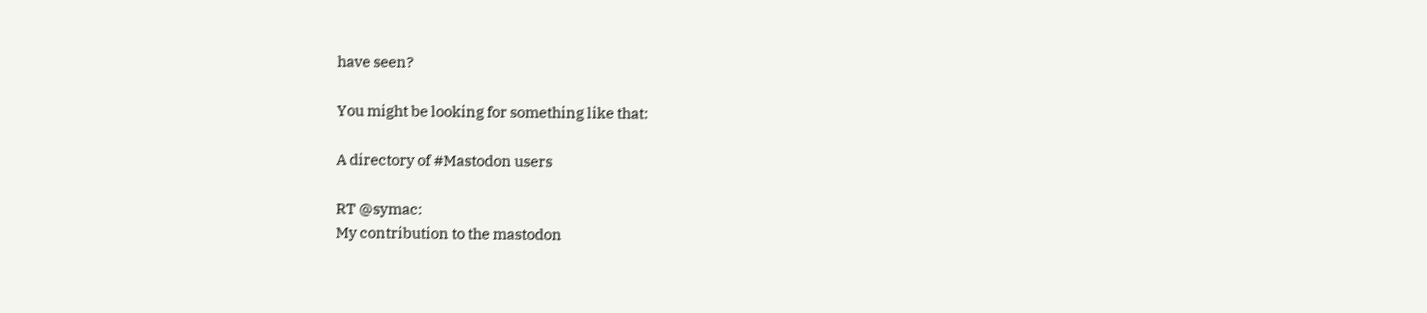have seen?

You might be looking for something like that:

A directory of #Mastodon users

RT @symac:
My contribution to the mastodon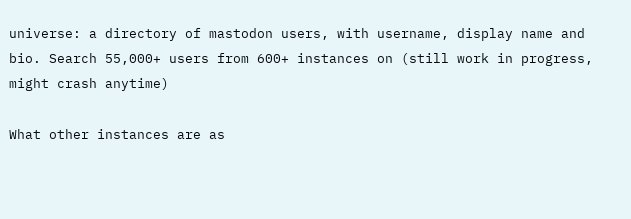universe: a directory of mastodon users, with username, display name and bio. Search 55,000+ users from 600+ instances on (still work in progress, might crash anytime)

What other instances are as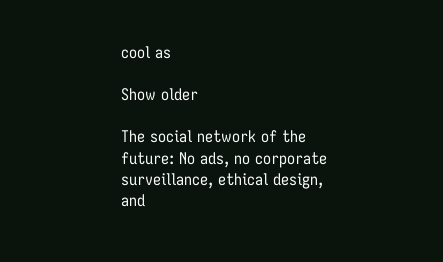cool as

Show older

The social network of the future: No ads, no corporate surveillance, ethical design, and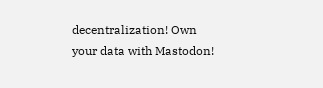decentralization! Own your data with Mastodon!